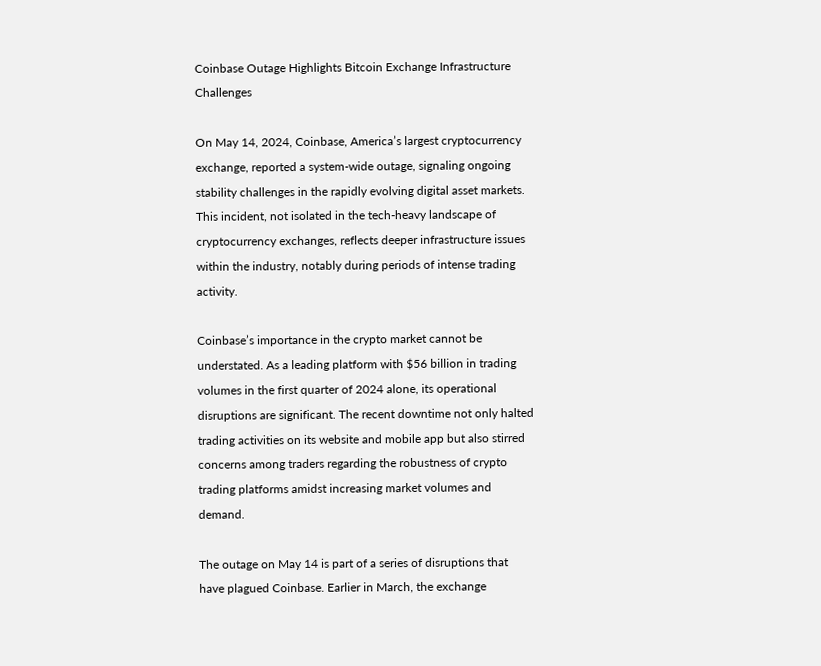Coinbase Outage Highlights Bitcoin Exchange Infrastructure Challenges

On May 14, 2024, Coinbase, America’s largest cryptocurrency exchange, reported a system-wide outage, signaling ongoing stability challenges in the rapidly evolving digital asset markets. This incident, not isolated in the tech-heavy landscape of cryptocurrency exchanges, reflects deeper infrastructure issues within the industry, notably during periods of intense trading activity.

Coinbase’s importance in the crypto market cannot be understated. As a leading platform with $56 billion in trading volumes in the first quarter of 2024 alone, its operational disruptions are significant. The recent downtime not only halted trading activities on its website and mobile app but also stirred concerns among traders regarding the robustness of crypto trading platforms amidst increasing market volumes and demand.

The outage on May 14 is part of a series of disruptions that have plagued Coinbase. Earlier in March, the exchange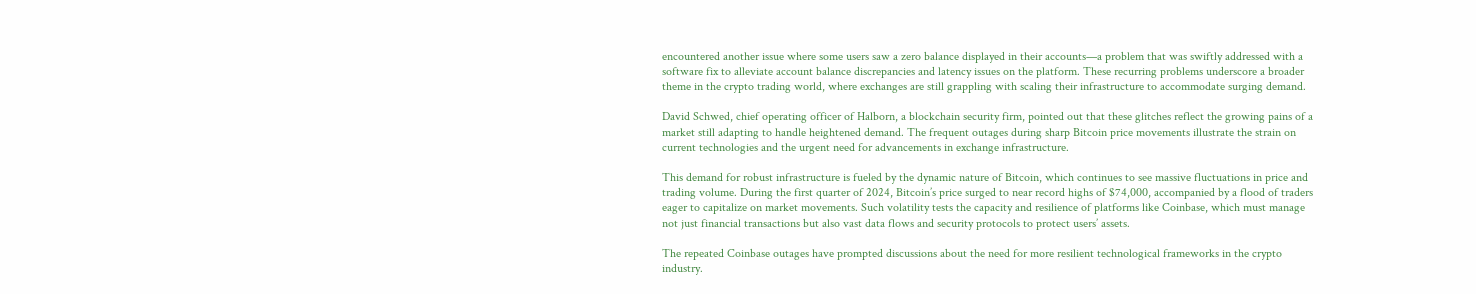encountered another issue where some users saw a zero balance displayed in their accounts—a problem that was swiftly addressed with a software fix to alleviate account balance discrepancies and latency issues on the platform. These recurring problems underscore a broader theme in the crypto trading world, where exchanges are still grappling with scaling their infrastructure to accommodate surging demand.

David Schwed, chief operating officer of Halborn, a blockchain security firm, pointed out that these glitches reflect the growing pains of a market still adapting to handle heightened demand. The frequent outages during sharp Bitcoin price movements illustrate the strain on current technologies and the urgent need for advancements in exchange infrastructure.

This demand for robust infrastructure is fueled by the dynamic nature of Bitcoin, which continues to see massive fluctuations in price and trading volume. During the first quarter of 2024, Bitcoin’s price surged to near record highs of $74,000, accompanied by a flood of traders eager to capitalize on market movements. Such volatility tests the capacity and resilience of platforms like Coinbase, which must manage not just financial transactions but also vast data flows and security protocols to protect users’ assets.

The repeated Coinbase outages have prompted discussions about the need for more resilient technological frameworks in the crypto industry.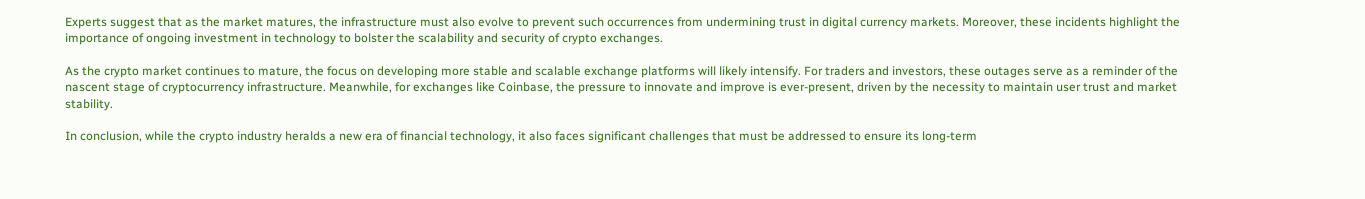Experts suggest that as the market matures, the infrastructure must also evolve to prevent such occurrences from undermining trust in digital currency markets. Moreover, these incidents highlight the importance of ongoing investment in technology to bolster the scalability and security of crypto exchanges.

As the crypto market continues to mature, the focus on developing more stable and scalable exchange platforms will likely intensify. For traders and investors, these outages serve as a reminder of the nascent stage of cryptocurrency infrastructure. Meanwhile, for exchanges like Coinbase, the pressure to innovate and improve is ever-present, driven by the necessity to maintain user trust and market stability.

In conclusion, while the crypto industry heralds a new era of financial technology, it also faces significant challenges that must be addressed to ensure its long-term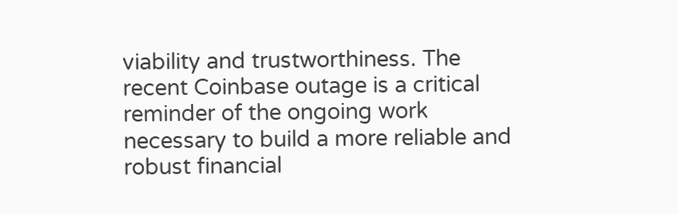viability and trustworthiness. The recent Coinbase outage is a critical reminder of the ongoing work necessary to build a more reliable and robust financial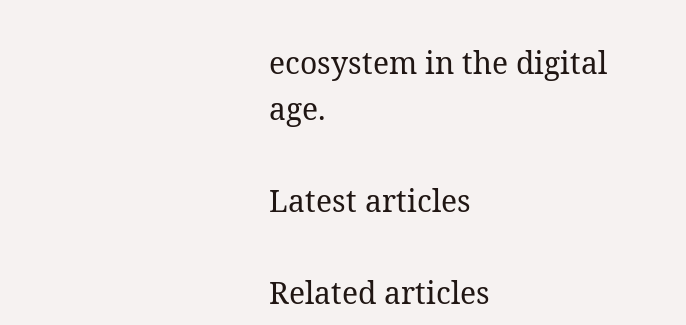ecosystem in the digital age.

Latest articles

Related articles